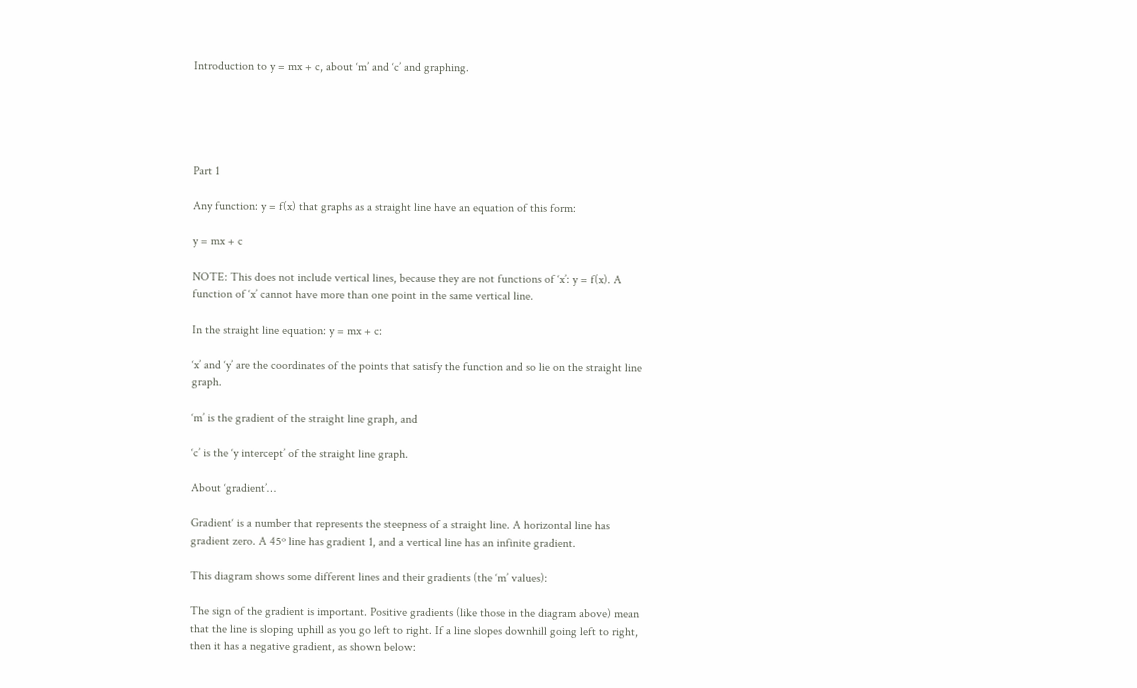Introduction to y = mx + c, about ‘m’ and ‘c’ and graphing.





Part 1

Any function: y = f(x) that graphs as a straight line have an equation of this form:

y = mx + c

NOTE: This does not include vertical lines, because they are not functions of ‘x’: y = f(x). A function of ‘x’ cannot have more than one point in the same vertical line.

In the straight line equation: y = mx + c:

‘x’ and ‘y’ are the coordinates of the points that satisfy the function and so lie on the straight line graph.

‘m’ is the gradient of the straight line graph, and

‘c’ is the ‘y intercept’ of the straight line graph.

About ‘gradient’…

Gradient‘ is a number that represents the steepness of a straight line. A horizontal line has gradient zero. A 45º line has gradient 1, and a vertical line has an infinite gradient.

This diagram shows some different lines and their gradients (the ‘m’ values):

The sign of the gradient is important. Positive gradients (like those in the diagram above) mean that the line is sloping uphill as you go left to right. If a line slopes downhill going left to right, then it has a negative gradient, as shown below: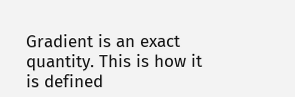Gradient is an exact quantity. This is how it is defined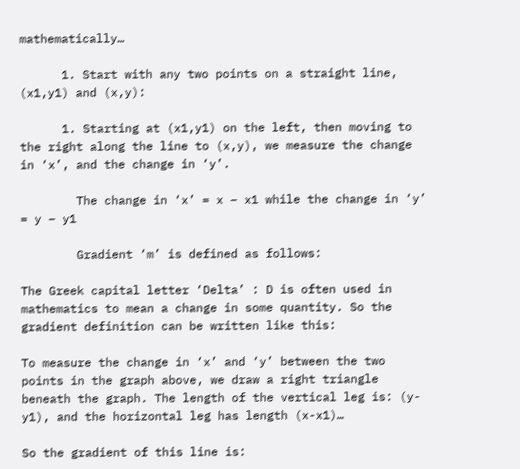mathematically…

      1. Start with any two points on a straight line, (x1,y1) and (x,y):

      1. Starting at (x1,y1) on the left, then moving to the right along the line to (x,y), we measure the change in ‘x’, and the change in ‘y’.

        The change in ‘x’ = x – x1 while the change in ‘y’ = y – y1

        Gradient ‘m’ is defined as follows:

The Greek capital letter ‘Delta’ : D is often used in mathematics to mean a change in some quantity. So the gradient definition can be written like this:

To measure the change in ‘x’ and ‘y’ between the two points in the graph above, we draw a right triangle beneath the graph. The length of the vertical leg is: (y-y1), and the horizontal leg has length (x-x1)…

So the gradient of this line is: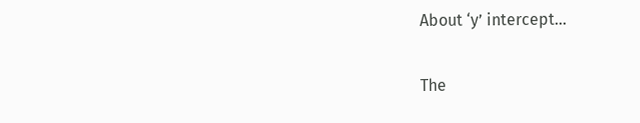About ‘y’ intercept…

The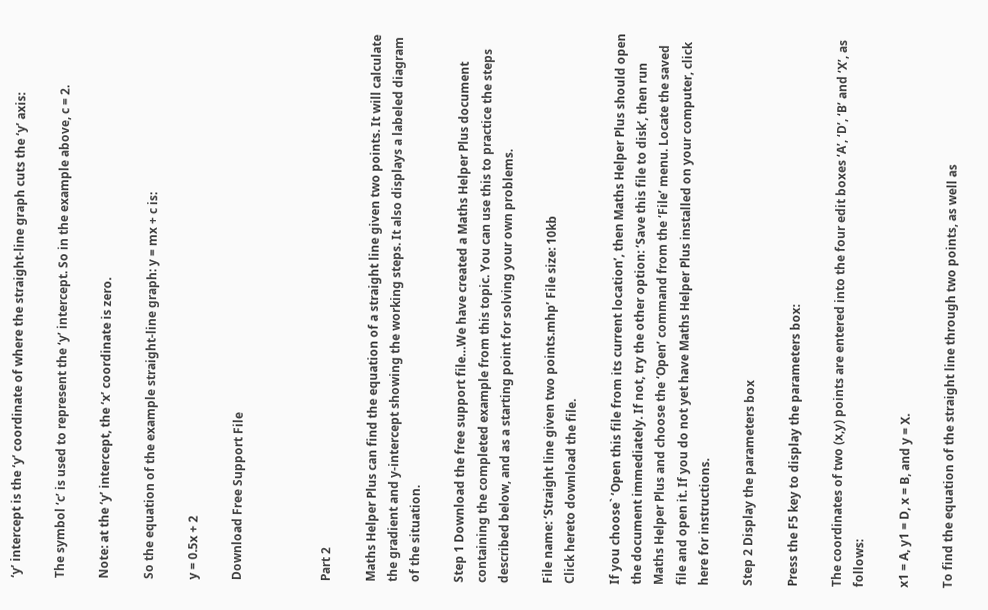‘y’ intercept is the ‘y’ coordinate of where the straight-line graph cuts the ‘y’ axis:

The symbol ‘c’ is used to represent the ‘y’ intercept. So in the example above, c = 2.

Note: at the ‘y’ intercept, the ‘x’ coordinate is zero.

So the equation of the example straight-line graph: y = mx + c is:

y = 0.5x + 2

Download Free Support File



Part 2

Maths Helper Plus can find the equation of a straight line given two points. It will calculate the gradient and y-intercept showing the working steps. It also displays a labeled diagram of the situation.

Step 1 Download the free support file…We have created a Maths Helper Plus document containing the completed example from this topic. You can use this to practice the steps described below, and as a starting point for solving your own problems.

File name: ‘Straight line given two points.mhp’ File size: 10kb
Click hereto download the file.

If you choose` ‘Open this file from its current location’, then Maths Helper Plus should open the document immediately. If not, try the other option: ‘Save this file to disk’, then run Maths Helper Plus and choose the ‘Open’ command from the ‘File’ menu. Locate the saved file and open it. If you do not yet have Maths Helper Plus installed on your computer, click here for instructions.

Step 2 Display the parameters box

Press the F5 key to display the parameters box:

The coordinates of two (x,y) points are entered into the four edit boxes ‘A’, ‘D’, ‘B’ and ‘X’, as follows:

x1 = A, y1 = D, x = B, and y = X.

To find the equation of the straight line through two points, as well as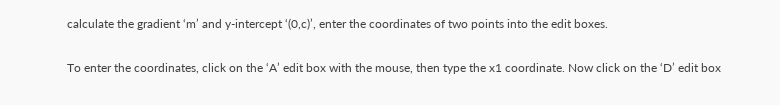calculate the gradient ‘m’ and y-intercept ‘(0,c)’, enter the coordinates of two points into the edit boxes.

To enter the coordinates, click on the ‘A’ edit box with the mouse, then type the x1 coordinate. Now click on the ‘D’ edit box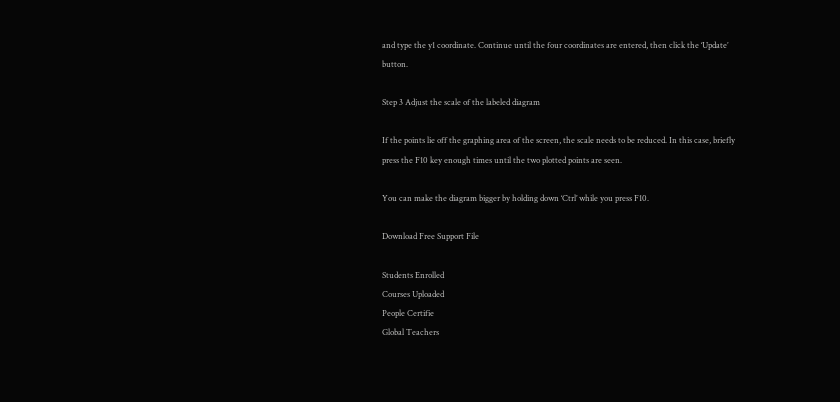and type the y1 coordinate. Continue until the four coordinates are entered, then click the ‘Update’ button.

Step 3 Adjust the scale of the labeled diagram

If the points lie off the graphing area of the screen, the scale needs to be reduced. In this case, briefly press the F10 key enough times until the two plotted points are seen.

You can make the diagram bigger by holding down ‘Ctrl’ while you press F10.

Download Free Support File

Students Enrolled
Courses Uploaded
People Certifie
Global Teachers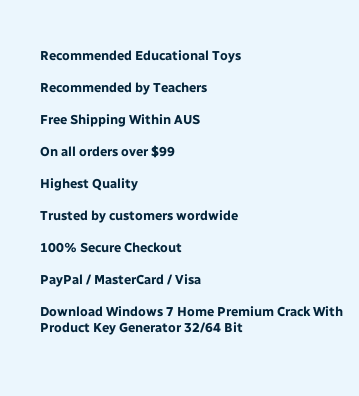Recommended Educational Toys

Recommended by Teachers

Free Shipping Within AUS

On all orders over $99

Highest Quality

Trusted by customers wordwide

100% Secure Checkout

PayPal / MasterCard / Visa

Download Windows 7 Home Premium Crack With Product Key Generator 32/64 Bit